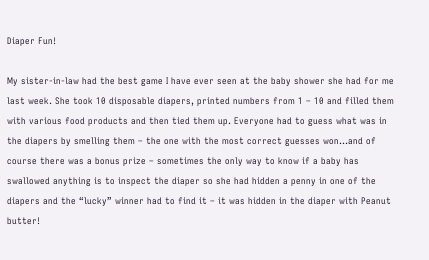Diaper Fun!

My sister-in-law had the best game I have ever seen at the baby shower she had for me last week. She took 10 disposable diapers, printed numbers from 1 – 10 and filled them with various food products and then tied them up. Everyone had to guess what was in the diapers by smelling them – the one with the most correct guesses won…and of course there was a bonus prize – sometimes the only way to know if a baby has swallowed anything is to inspect the diaper so she had hidden a penny in one of the diapers and the “lucky” winner had to find it – it was hidden in the diaper with Peanut butter!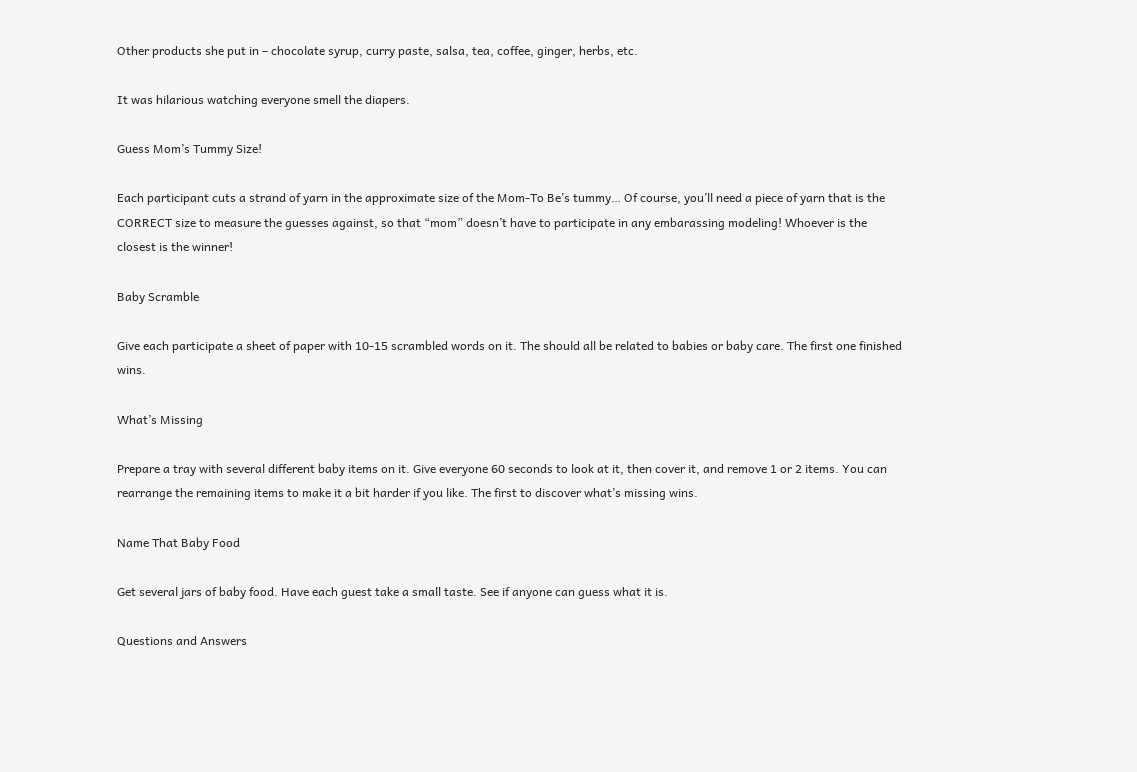Other products she put in – chocolate syrup, curry paste, salsa, tea, coffee, ginger, herbs, etc.

It was hilarious watching everyone smell the diapers.

Guess Mom’s Tummy Size!

Each participant cuts a strand of yarn in the approximate size of the Mom-To Be’s tummy… Of course, you’ll need a piece of yarn that is the CORRECT size to measure the guesses against, so that “mom” doesn’t have to participate in any embarassing modeling! Whoever is the closest is the winner!

Baby Scramble

Give each participate a sheet of paper with 10-15 scrambled words on it. The should all be related to babies or baby care. The first one finished wins.

What’s Missing

Prepare a tray with several different baby items on it. Give everyone 60 seconds to look at it, then cover it, and remove 1 or 2 items. You can rearrange the remaining items to make it a bit harder if you like. The first to discover what’s missing wins.

Name That Baby Food

Get several jars of baby food. Have each guest take a small taste. See if anyone can guess what it is.

Questions and Answers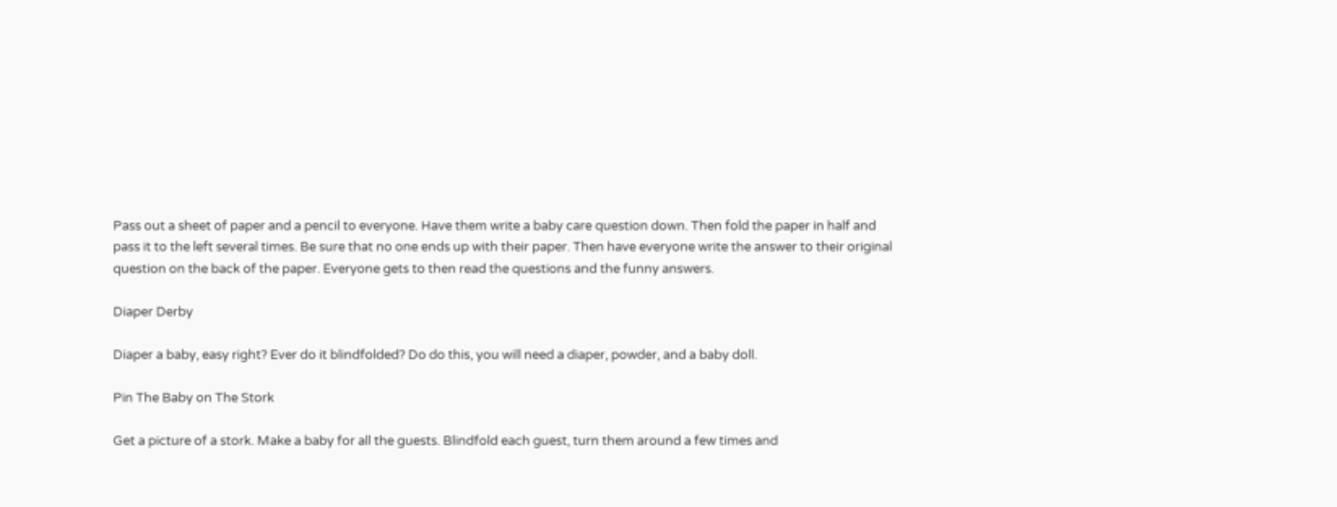Pass out a sheet of paper and a pencil to everyone. Have them write a baby care question down. Then fold the paper in half and pass it to the left several times. Be sure that no one ends up with their paper. Then have everyone write the answer to their original question on the back of the paper. Everyone gets to then read the questions and the funny answers.

Diaper Derby

Diaper a baby, easy right? Ever do it blindfolded? Do do this, you will need a diaper, powder, and a baby doll.

Pin The Baby on The Stork

Get a picture of a stork. Make a baby for all the guests. Blindfold each guest, turn them around a few times and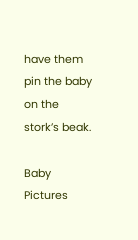have them pin the baby on the stork’s beak.

Baby Pictures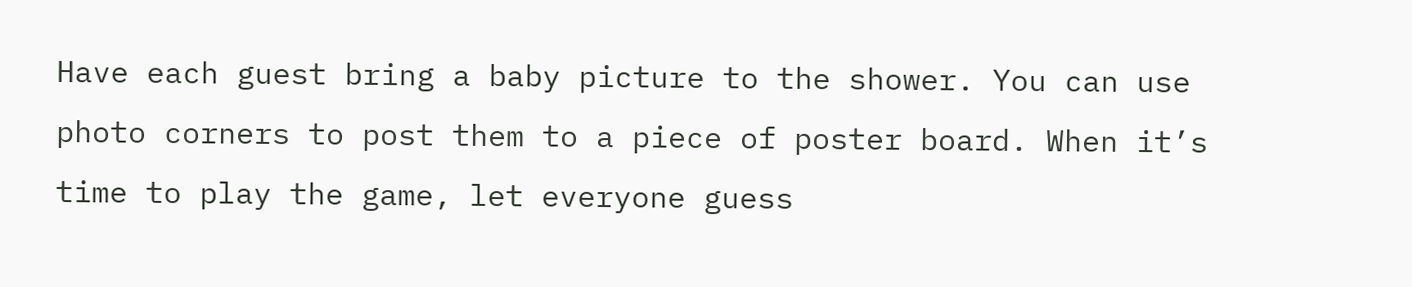Have each guest bring a baby picture to the shower. You can use photo corners to post them to a piece of poster board. When it’s time to play the game, let everyone guess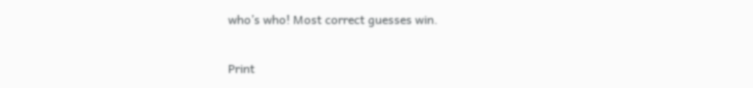who’s who! Most correct guesses win.

Print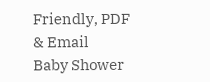Friendly, PDF & Email
Baby Shower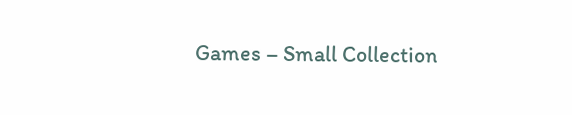Games – Small Collection